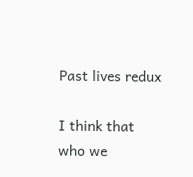Past lives redux

I think that who we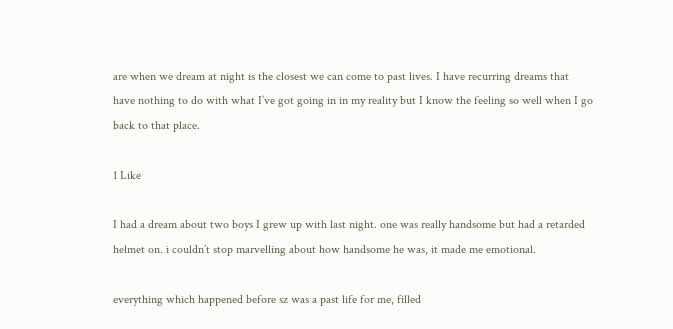are when we dream at night is the closest we can come to past lives. I have recurring dreams that have nothing to do with what I’ve got going in in my reality but I know the feeling so well when I go back to that place.

1 Like

I had a dream about two boys I grew up with last night. one was really handsome but had a retarded helmet on. i couldn’t stop marvelling about how handsome he was, it made me emotional.

everything which happened before sz was a past life for me, filled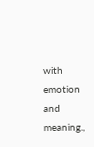with emotion and meaning.,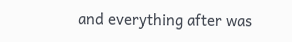and everything after was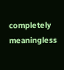completely meaningless